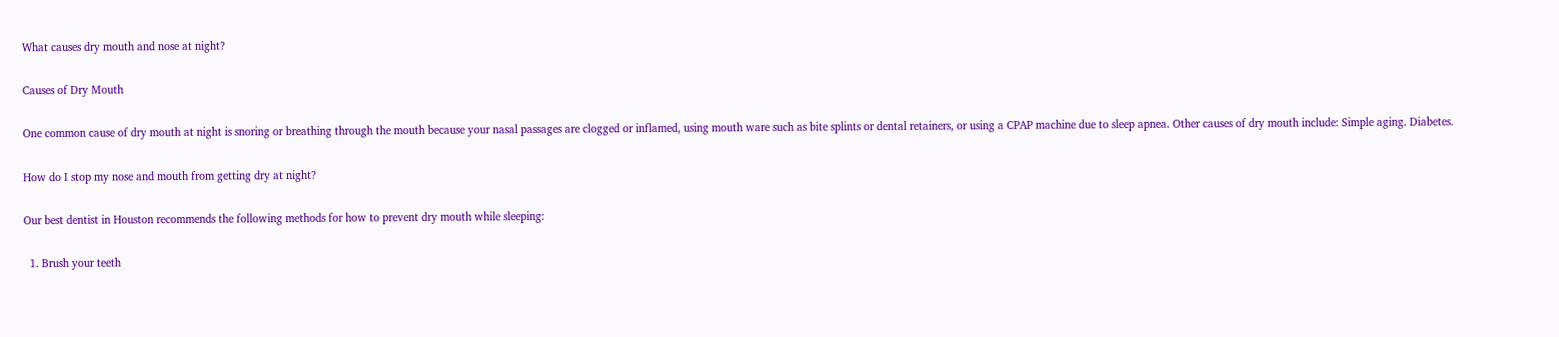What causes dry mouth and nose at night?

Causes of Dry Mouth

One common cause of dry mouth at night is snoring or breathing through the mouth because your nasal passages are clogged or inflamed, using mouth ware such as bite splints or dental retainers, or using a CPAP machine due to sleep apnea. Other causes of dry mouth include: Simple aging. Diabetes.

How do I stop my nose and mouth from getting dry at night?

Our best dentist in Houston recommends the following methods for how to prevent dry mouth while sleeping:

  1. Brush your teeth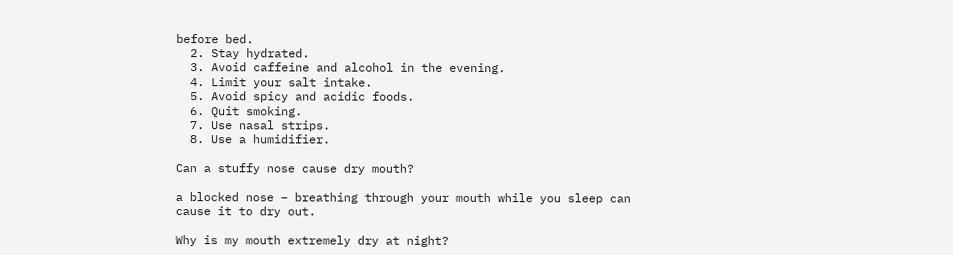before bed.
  2. Stay hydrated.
  3. Avoid caffeine and alcohol in the evening.
  4. Limit your salt intake.
  5. Avoid spicy and acidic foods.
  6. Quit smoking.
  7. Use nasal strips.
  8. Use a humidifier.

Can a stuffy nose cause dry mouth?

a blocked nose – breathing through your mouth while you sleep can cause it to dry out.

Why is my mouth extremely dry at night?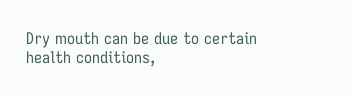Dry mouth can be due to certain health conditions,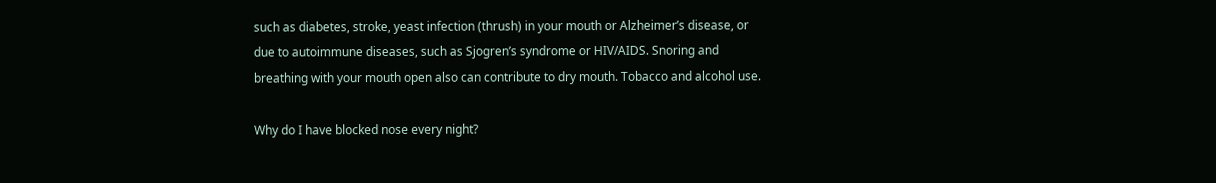such as diabetes, stroke, yeast infection (thrush) in your mouth or Alzheimer’s disease, or due to autoimmune diseases, such as Sjogren’s syndrome or HIV/AIDS. Snoring and breathing with your mouth open also can contribute to dry mouth. Tobacco and alcohol use.

Why do I have blocked nose every night?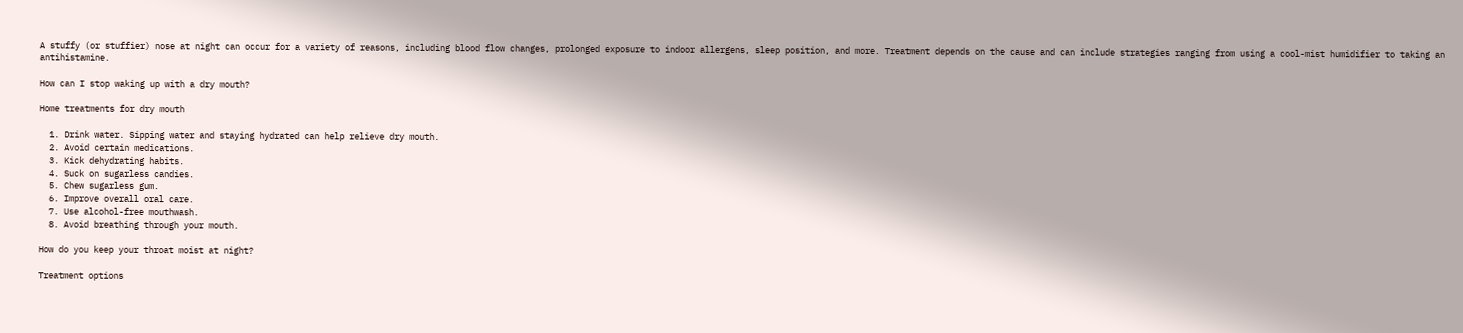A stuffy (or stuffier) nose at night can occur for a variety of reasons, including blood flow changes, prolonged exposure to indoor allergens, sleep position, and more. Treatment depends on the cause and can include strategies ranging from using a cool-mist humidifier to taking an antihistamine.

How can I stop waking up with a dry mouth?

Home treatments for dry mouth

  1. Drink water. Sipping water and staying hydrated can help relieve dry mouth.
  2. Avoid certain medications.
  3. Kick dehydrating habits.
  4. Suck on sugarless candies.
  5. Chew sugarless gum.
  6. Improve overall oral care.
  7. Use alcohol-free mouthwash.
  8. Avoid breathing through your mouth.

How do you keep your throat moist at night?

Treatment options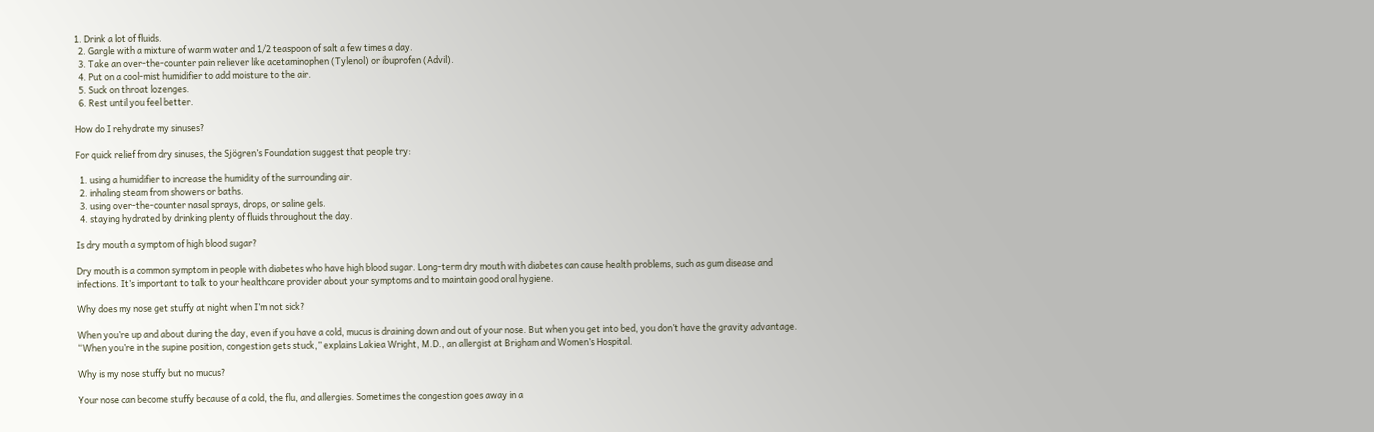1. Drink a lot of fluids.
  2. Gargle with a mixture of warm water and 1/2 teaspoon of salt a few times a day.
  3. Take an over-the-counter pain reliever like acetaminophen (Tylenol) or ibuprofen (Advil).
  4. Put on a cool-mist humidifier to add moisture to the air.
  5. Suck on throat lozenges.
  6. Rest until you feel better.

How do I rehydrate my sinuses?

For quick relief from dry sinuses, the Sjögren’s Foundation suggest that people try:

  1. using a humidifier to increase the humidity of the surrounding air.
  2. inhaling steam from showers or baths.
  3. using over-the-counter nasal sprays, drops, or saline gels.
  4. staying hydrated by drinking plenty of fluids throughout the day.

Is dry mouth a symptom of high blood sugar?

Dry mouth is a common symptom in people with diabetes who have high blood sugar. Long-term dry mouth with diabetes can cause health problems, such as gum disease and infections. It’s important to talk to your healthcare provider about your symptoms and to maintain good oral hygiene.

Why does my nose get stuffy at night when I’m not sick?

When you’re up and about during the day, even if you have a cold, mucus is draining down and out of your nose. But when you get into bed, you don’t have the gravity advantage. “When you’re in the supine position, congestion gets stuck,” explains Lakiea Wright, M.D., an allergist at Brigham and Women’s Hospital.

Why is my nose stuffy but no mucus?

Your nose can become stuffy because of a cold, the flu, and allergies. Sometimes the congestion goes away in a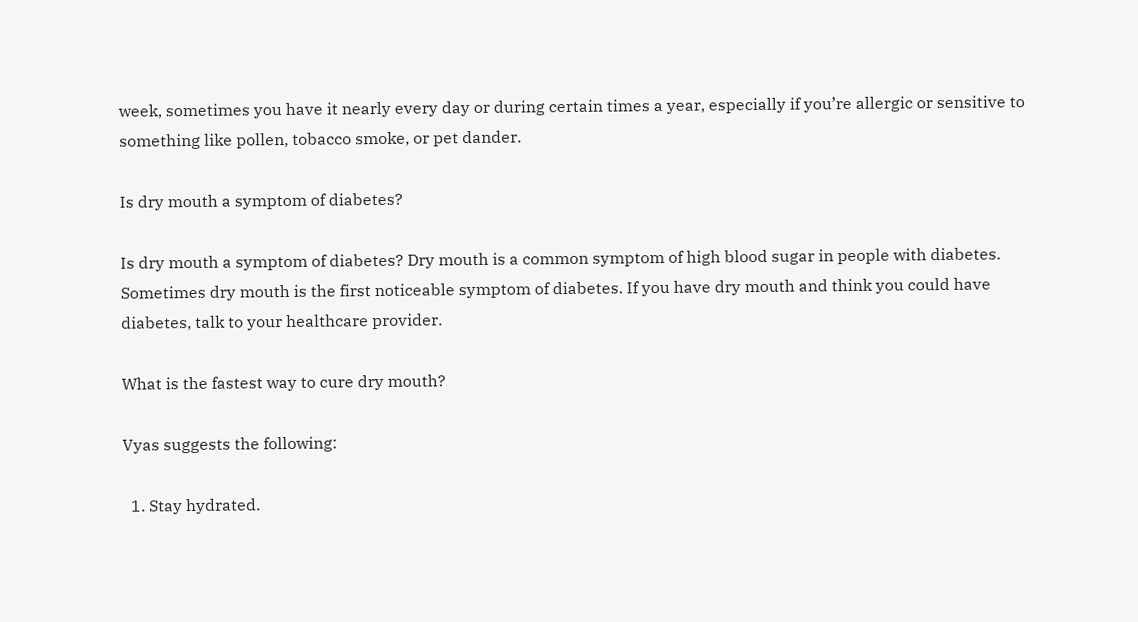week, sometimes you have it nearly every day or during certain times a year, especially if you’re allergic or sensitive to something like pollen, tobacco smoke, or pet dander.

Is dry mouth a symptom of diabetes?

Is dry mouth a symptom of diabetes? Dry mouth is a common symptom of high blood sugar in people with diabetes. Sometimes dry mouth is the first noticeable symptom of diabetes. If you have dry mouth and think you could have diabetes, talk to your healthcare provider.

What is the fastest way to cure dry mouth?

Vyas suggests the following:

  1. Stay hydrated.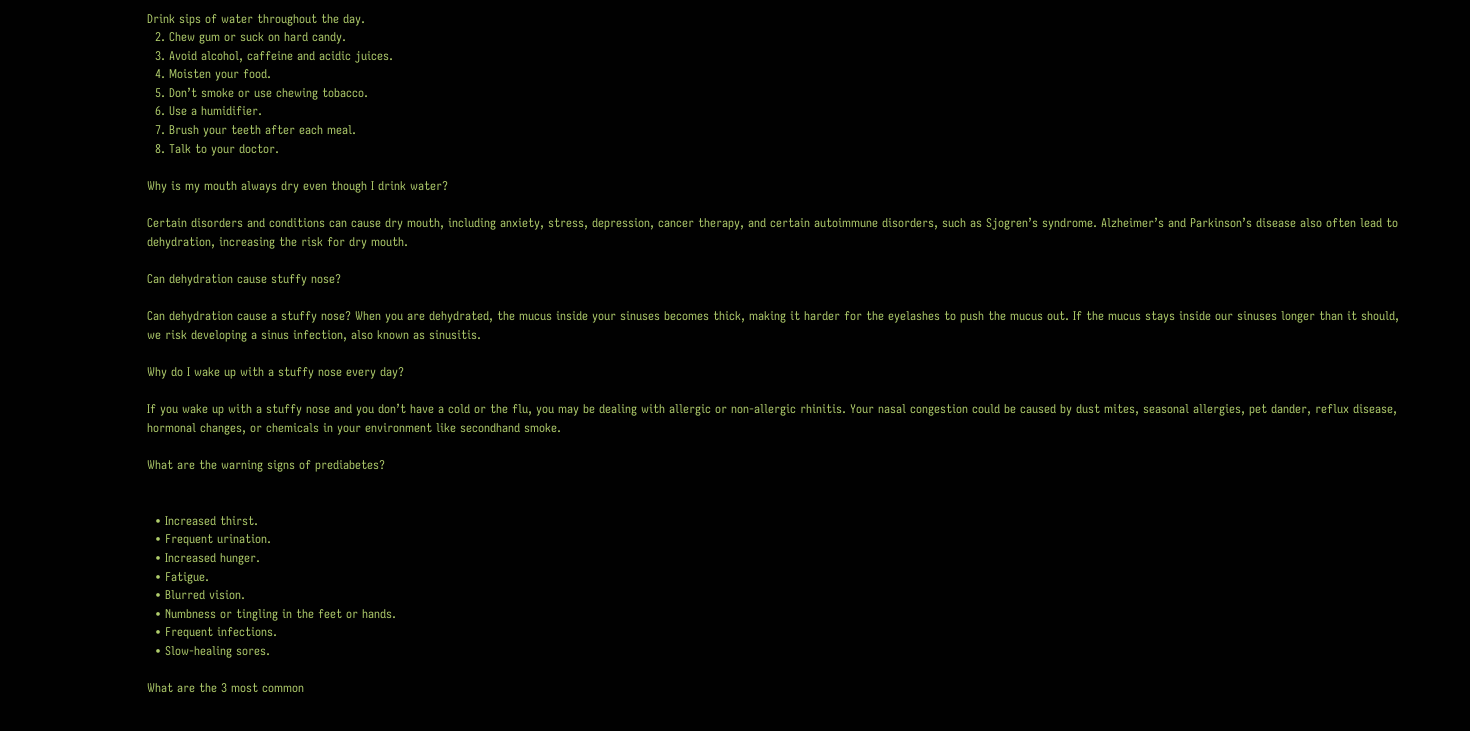Drink sips of water throughout the day.
  2. Chew gum or suck on hard candy.
  3. Avoid alcohol, caffeine and acidic juices.
  4. Moisten your food.
  5. Don’t smoke or use chewing tobacco.
  6. Use a humidifier.
  7. Brush your teeth after each meal.
  8. Talk to your doctor.

Why is my mouth always dry even though I drink water?

Certain disorders and conditions can cause dry mouth, including anxiety, stress, depression, cancer therapy, and certain autoimmune disorders, such as Sjogren’s syndrome. Alzheimer’s and Parkinson’s disease also often lead to dehydration, increasing the risk for dry mouth.

Can dehydration cause stuffy nose?

Can dehydration cause a stuffy nose? When you are dehydrated, the mucus inside your sinuses becomes thick, making it harder for the eyelashes to push the mucus out. If the mucus stays inside our sinuses longer than it should, we risk developing a sinus infection, also known as sinusitis.

Why do I wake up with a stuffy nose every day?

If you wake up with a stuffy nose and you don’t have a cold or the flu, you may be dealing with allergic or non-allergic rhinitis. Your nasal congestion could be caused by dust mites, seasonal allergies, pet dander, reflux disease, hormonal changes, or chemicals in your environment like secondhand smoke.

What are the warning signs of prediabetes?


  • Increased thirst.
  • Frequent urination.
  • Increased hunger.
  • Fatigue.
  • Blurred vision.
  • Numbness or tingling in the feet or hands.
  • Frequent infections.
  • Slow-healing sores.

What are the 3 most common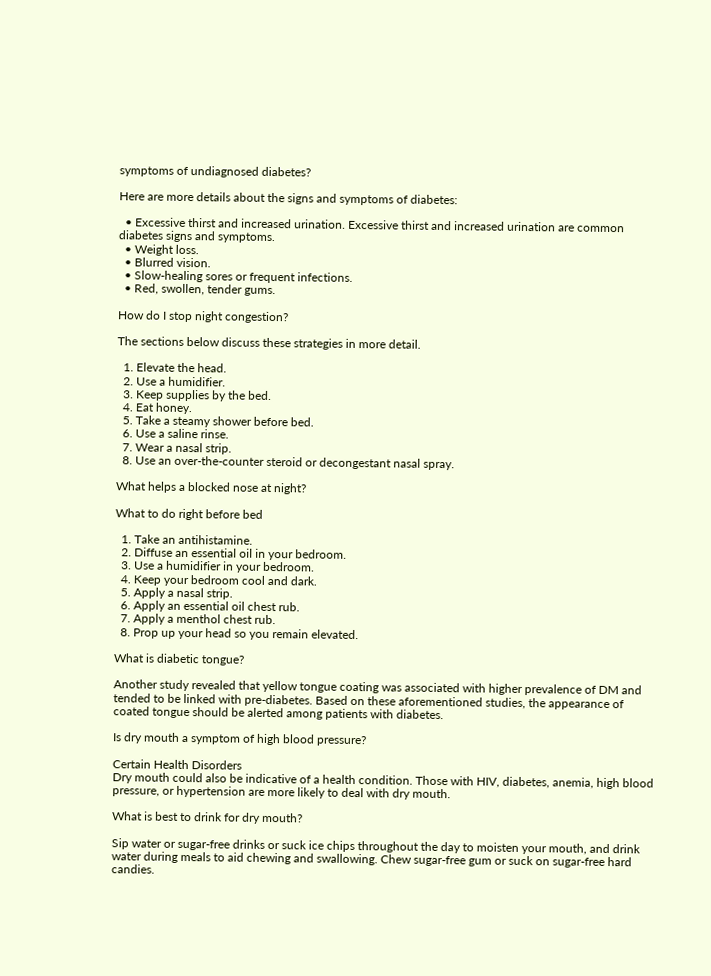symptoms of undiagnosed diabetes?

Here are more details about the signs and symptoms of diabetes:

  • Excessive thirst and increased urination. Excessive thirst and increased urination are common diabetes signs and symptoms.
  • Weight loss.
  • Blurred vision.
  • Slow-healing sores or frequent infections.
  • Red, swollen, tender gums.

How do I stop night congestion?

The sections below discuss these strategies in more detail.

  1. Elevate the head.
  2. Use a humidifier.
  3. Keep supplies by the bed.
  4. Eat honey.
  5. Take a steamy shower before bed.
  6. Use a saline rinse.
  7. Wear a nasal strip.
  8. Use an over-the-counter steroid or decongestant nasal spray.

What helps a blocked nose at night?

What to do right before bed

  1. Take an antihistamine.
  2. Diffuse an essential oil in your bedroom.
  3. Use a humidifier in your bedroom.
  4. Keep your bedroom cool and dark.
  5. Apply a nasal strip.
  6. Apply an essential oil chest rub.
  7. Apply a menthol chest rub.
  8. Prop up your head so you remain elevated.

What is diabetic tongue?

Another study revealed that yellow tongue coating was associated with higher prevalence of DM and tended to be linked with pre-diabetes. Based on these aforementioned studies, the appearance of coated tongue should be alerted among patients with diabetes.

Is dry mouth a symptom of high blood pressure?

Certain Health Disorders
Dry mouth could also be indicative of a health condition. Those with HIV, diabetes, anemia, high blood pressure, or hypertension are more likely to deal with dry mouth.

What is best to drink for dry mouth?

Sip water or sugar-free drinks or suck ice chips throughout the day to moisten your mouth, and drink water during meals to aid chewing and swallowing. Chew sugar-free gum or suck on sugar-free hard candies.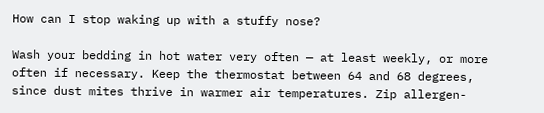How can I stop waking up with a stuffy nose?

Wash your bedding in hot water very often — at least weekly, or more often if necessary. Keep the thermostat between 64 and 68 degrees, since dust mites thrive in warmer air temperatures. Zip allergen-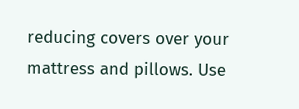reducing covers over your mattress and pillows. Use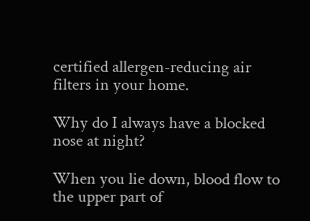certified allergen-reducing air filters in your home.

Why do I always have a blocked nose at night?

When you lie down, blood flow to the upper part of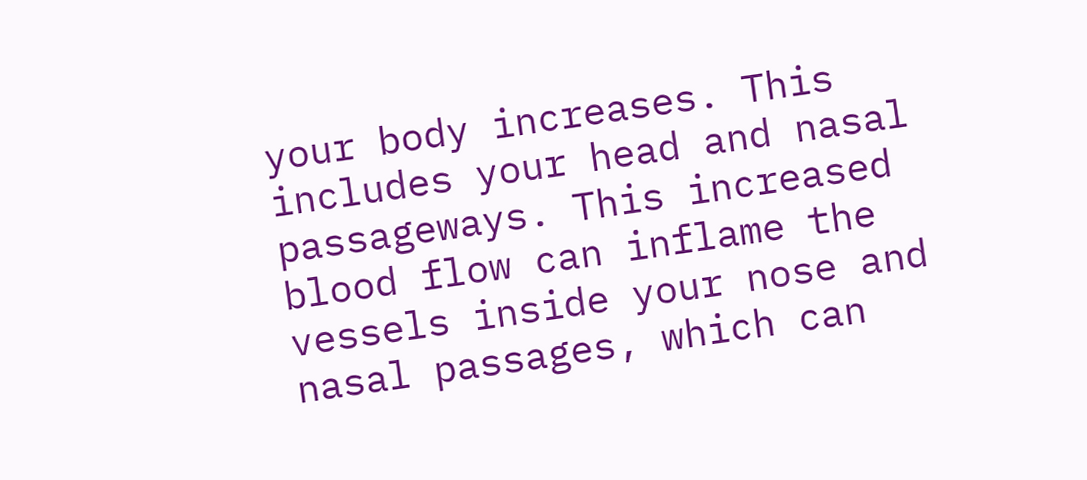your body increases. This includes your head and nasal passageways. This increased blood flow can inflame the vessels inside your nose and nasal passages, which can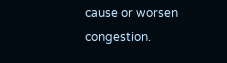cause or worsen congestion.